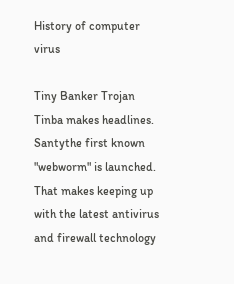History of computer virus

Tiny Banker Trojan Tinba makes headlines. Santythe first known "webworm" is launched. That makes keeping up with the latest antivirus and firewall technology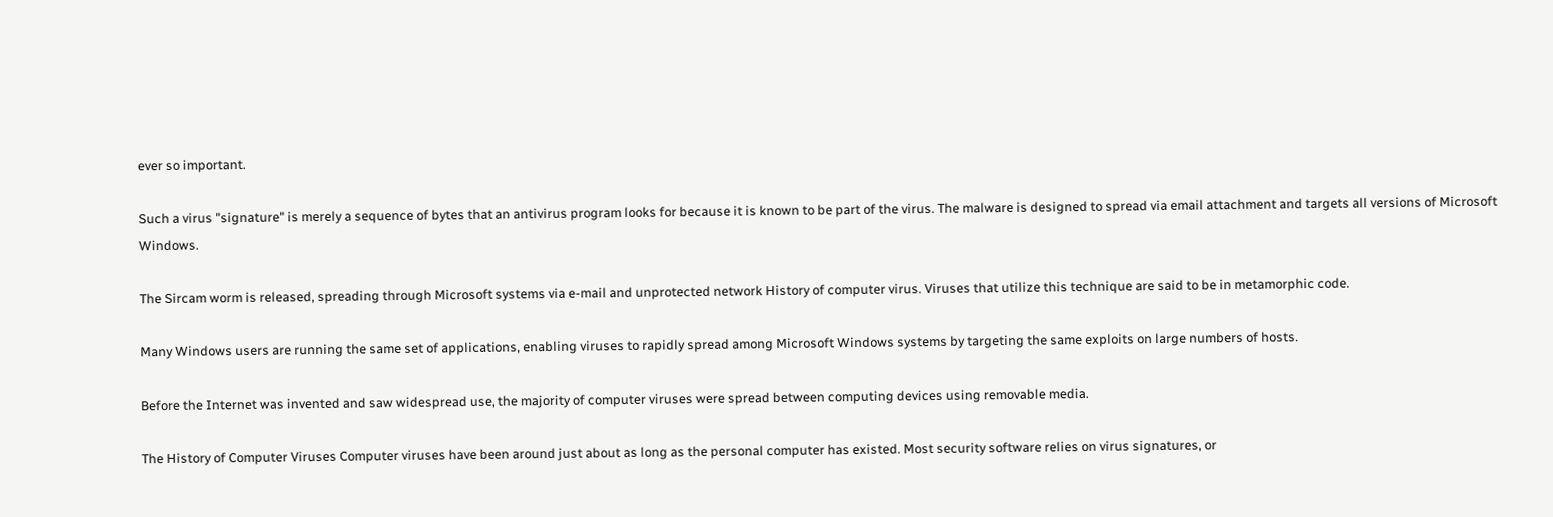ever so important.

Such a virus "signature" is merely a sequence of bytes that an antivirus program looks for because it is known to be part of the virus. The malware is designed to spread via email attachment and targets all versions of Microsoft Windows.

The Sircam worm is released, spreading through Microsoft systems via e-mail and unprotected network History of computer virus. Viruses that utilize this technique are said to be in metamorphic code.

Many Windows users are running the same set of applications, enabling viruses to rapidly spread among Microsoft Windows systems by targeting the same exploits on large numbers of hosts.

Before the Internet was invented and saw widespread use, the majority of computer viruses were spread between computing devices using removable media.

The History of Computer Viruses Computer viruses have been around just about as long as the personal computer has existed. Most security software relies on virus signatures, or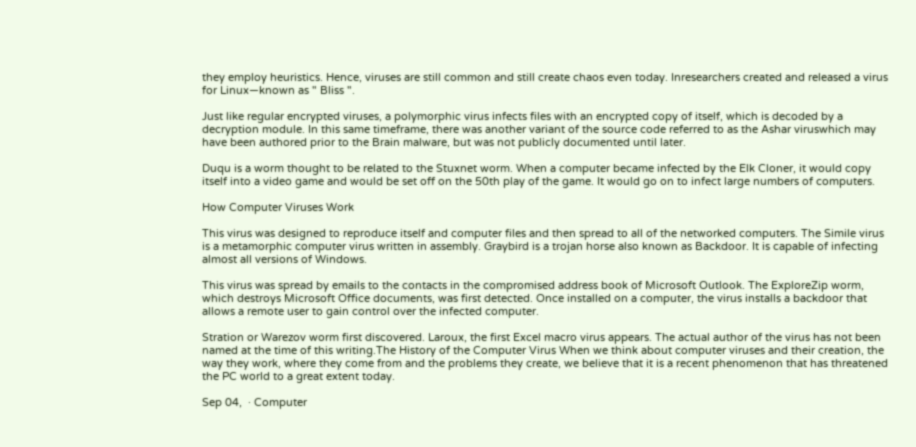they employ heuristics. Hence, viruses are still common and still create chaos even today. Inresearchers created and released a virus for Linux—known as " Bliss ".

Just like regular encrypted viruses, a polymorphic virus infects files with an encrypted copy of itself, which is decoded by a decryption module. In this same timeframe, there was another variant of the source code referred to as the Ashar viruswhich may have been authored prior to the Brain malware, but was not publicly documented until later.

Duqu is a worm thought to be related to the Stuxnet worm. When a computer became infected by the Elk Cloner, it would copy itself into a video game and would be set off on the 50th play of the game. It would go on to infect large numbers of computers.

How Computer Viruses Work

This virus was designed to reproduce itself and computer files and then spread to all of the networked computers. The Simile virus is a metamorphic computer virus written in assembly. Graybird is a trojan horse also known as Backdoor. It is capable of infecting almost all versions of Windows.

This virus was spread by emails to the contacts in the compromised address book of Microsoft Outlook. The ExploreZip worm, which destroys Microsoft Office documents, was first detected. Once installed on a computer, the virus installs a backdoor that allows a remote user to gain control over the infected computer.

Stration or Warezov worm first discovered. Laroux, the first Excel macro virus appears. The actual author of the virus has not been named at the time of this writing.The History of the Computer Virus When we think about computer viruses and their creation, the way they work, where they come from and the problems they create, we believe that it is a recent phenomenon that has threatened the PC world to a great extent today.

Sep 04,  · Computer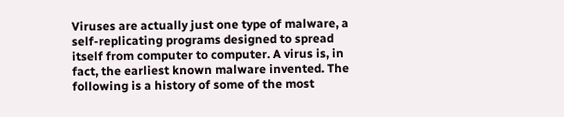Viruses are actually just one type of malware, a self-replicating programs designed to spread itself from computer to computer. A virus is, in fact, the earliest known malware invented. The following is a history of some of the most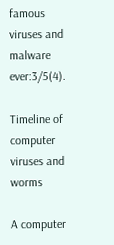famous viruses and malware ever:3/5(4).

Timeline of computer viruses and worms

A computer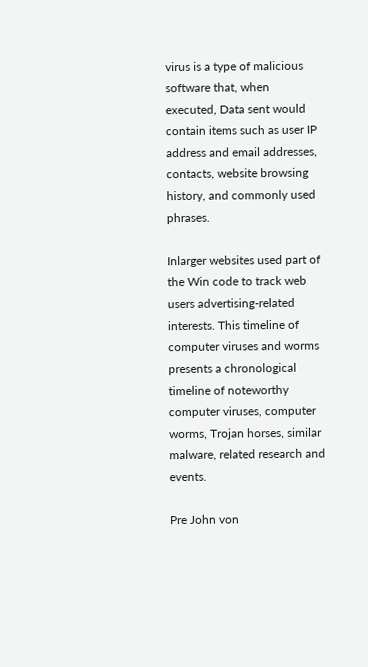virus is a type of malicious software that, when executed, Data sent would contain items such as user IP address and email addresses, contacts, website browsing history, and commonly used phrases.

Inlarger websites used part of the Win code to track web users advertising-related interests. This timeline of computer viruses and worms presents a chronological timeline of noteworthy computer viruses, computer worms, Trojan horses, similar malware, related research and events.

Pre John von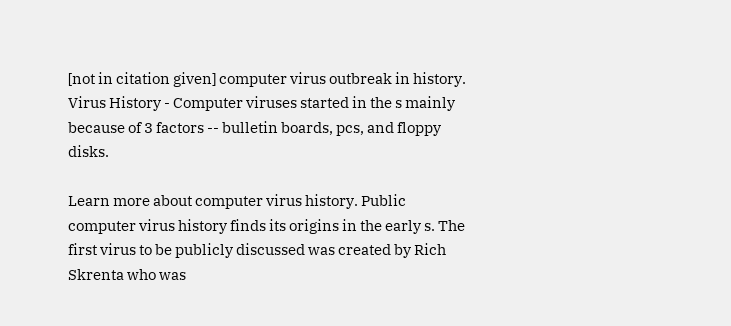[not in citation given] computer virus outbreak in history. Virus History - Computer viruses started in the s mainly because of 3 factors -- bulletin boards, pcs, and floppy disks.

Learn more about computer virus history. Public computer virus history finds its origins in the early s. The first virus to be publicly discussed was created by Rich Skrenta who was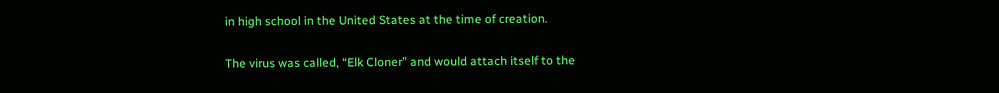in high school in the United States at the time of creation.

The virus was called, “Elk Cloner” and would attach itself to the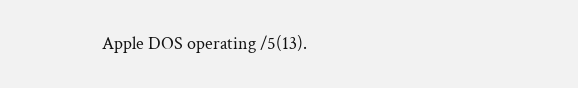Apple DOS operating /5(13).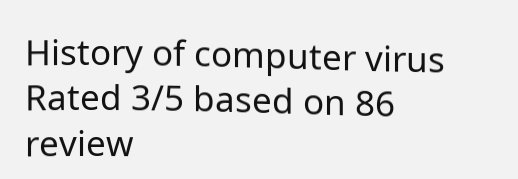History of computer virus
Rated 3/5 based on 86 review